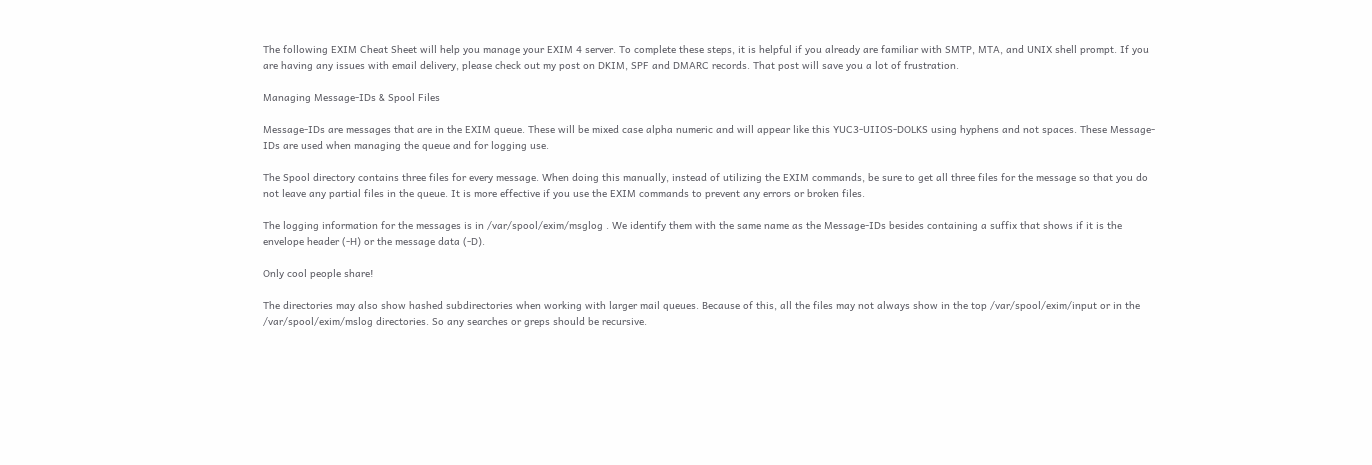The following EXIM Cheat Sheet will help you manage your EXIM 4 server. To complete these steps, it is helpful if you already are familiar with SMTP, MTA, and UNIX shell prompt. If you are having any issues with email delivery, please check out my post on DKIM, SPF and DMARC records. That post will save you a lot of frustration.

Managing Message-IDs & Spool Files

Message-IDs are messages that are in the EXIM queue. These will be mixed case alpha numeric and will appear like this YUC3-UIIOS-DOLKS using hyphens and not spaces. These Message-IDs are used when managing the queue and for logging use.

The Spool directory contains three files for every message. When doing this manually, instead of utilizing the EXIM commands, be sure to get all three files for the message so that you do not leave any partial files in the queue. It is more effective if you use the EXIM commands to prevent any errors or broken files.

The logging information for the messages is in /var/spool/exim/msglog . We identify them with the same name as the Message-IDs besides containing a suffix that shows if it is the envelope header (-H) or the message data (-D).

Only cool people share!

The directories may also show hashed subdirectories when working with larger mail queues. Because of this, all the files may not always show in the top /var/spool/exim/input or in the /var/spool/exim/mslog directories. So any searches or greps should be recursive.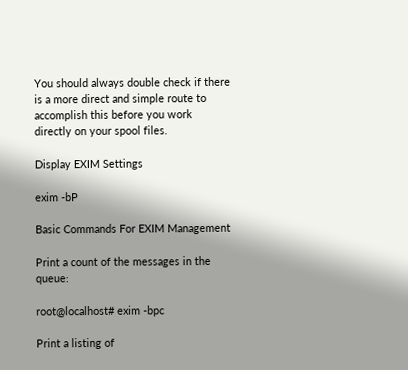You should always double check if there is a more direct and simple route to accomplish this before you work directly on your spool files.

Display EXIM Settings

exim -bP

Basic Commands For EXIM Management

Print a count of the messages in the queue:

root@localhost# exim -bpc

Print a listing of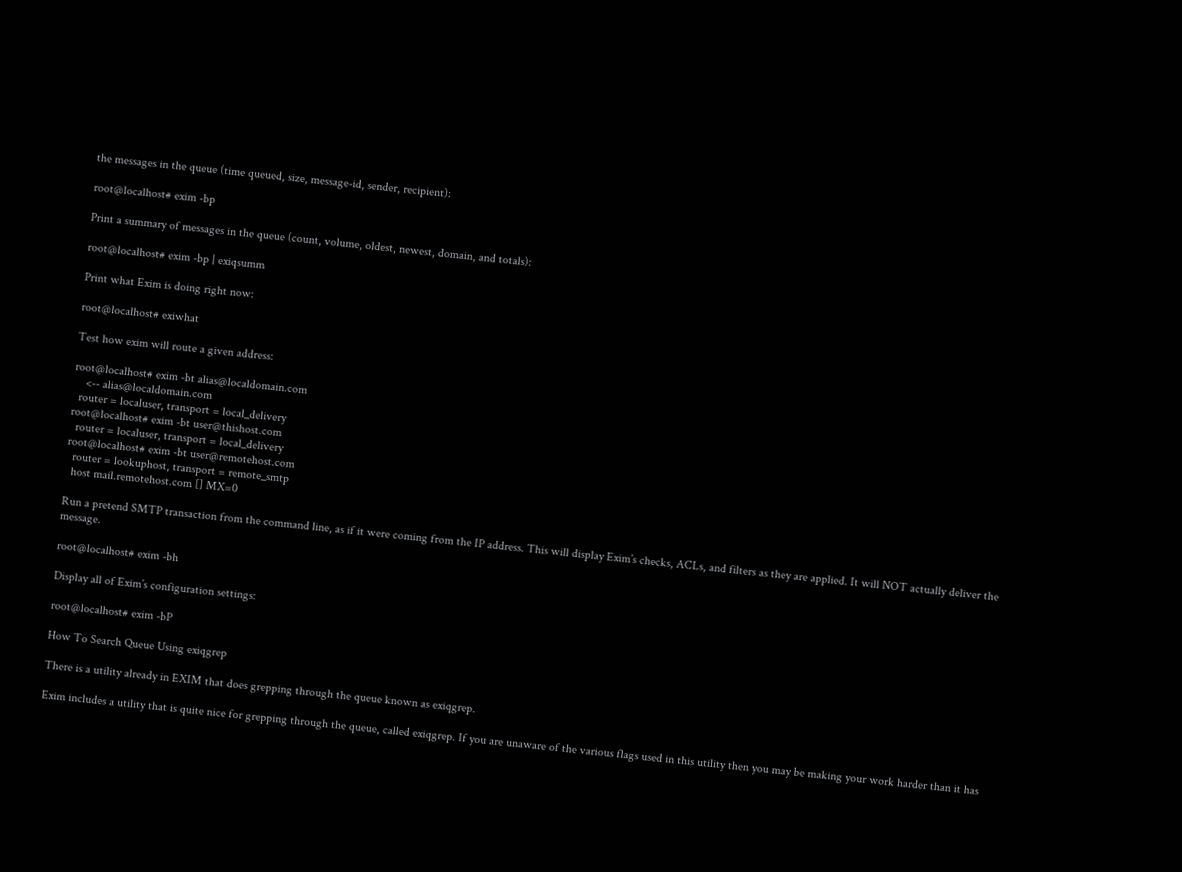the messages in the queue (time queued, size, message-id, sender, recipient):

root@localhost# exim -bp

Print a summary of messages in the queue (count, volume, oldest, newest, domain, and totals):

root@localhost# exim -bp | exiqsumm

Print what Exim is doing right now:

root@localhost# exiwhat

Test how exim will route a given address:

root@localhost# exim -bt alias@localdomain.com
    <-- alias@localdomain.com
  router = localuser, transport = local_delivery
root@localhost# exim -bt user@thishost.com
  router = localuser, transport = local_delivery
root@localhost# exim -bt user@remotehost.com
  router = lookuphost, transport = remote_smtp
  host mail.remotehost.com [] MX=0

Run a pretend SMTP transaction from the command line, as if it were coming from the IP address. This will display Exim’s checks, ACLs, and filters as they are applied. It will NOT actually deliver the message.

root@localhost# exim -bh

Display all of Exim’s configuration settings:

root@localhost# exim -bP

How To Search Queue Using exiqgrep

There is a utility already in EXIM that does grepping through the queue known as exiqgrep.

Exim includes a utility that is quite nice for grepping through the queue, called exiqgrep. If you are unaware of the various flags used in this utility then you may be making your work harder than it has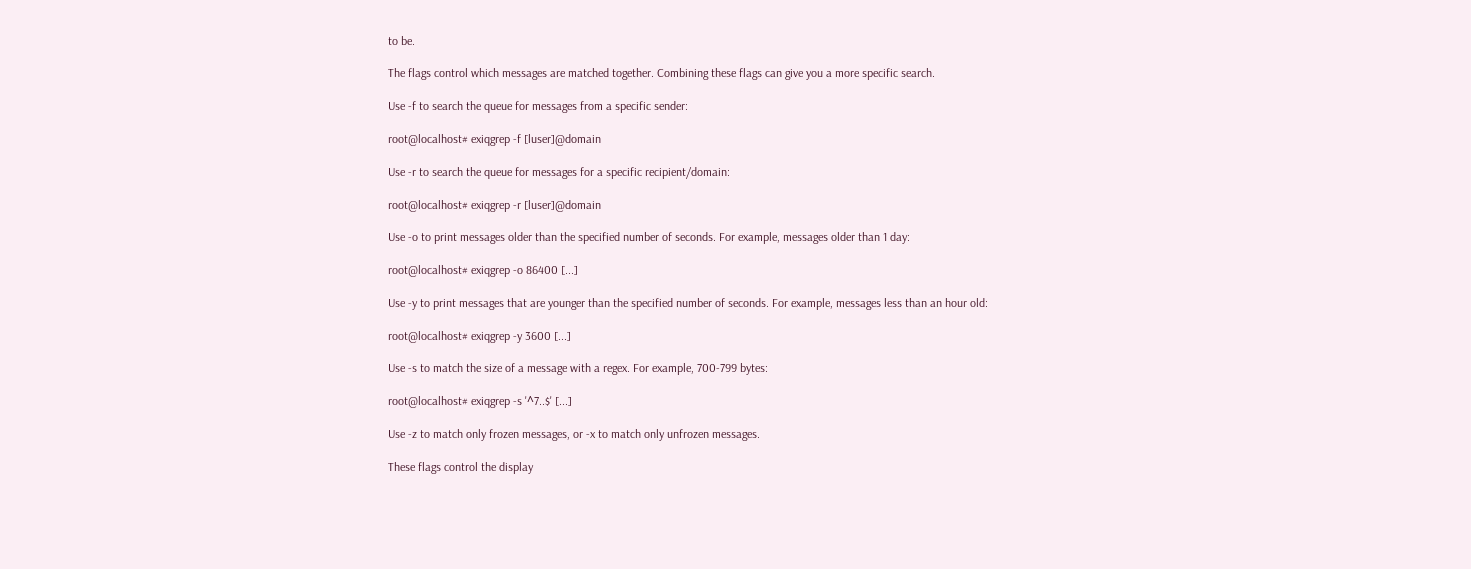to be.

The flags control which messages are matched together. Combining these flags can give you a more specific search.

Use -f to search the queue for messages from a specific sender:

root@localhost# exiqgrep -f [luser]@domain

Use -r to search the queue for messages for a specific recipient/domain:

root@localhost# exiqgrep -r [luser]@domain

Use -o to print messages older than the specified number of seconds. For example, messages older than 1 day:

root@localhost# exiqgrep -o 86400 [...]

Use -y to print messages that are younger than the specified number of seconds. For example, messages less than an hour old:

root@localhost# exiqgrep -y 3600 [...]

Use -s to match the size of a message with a regex. For example, 700-799 bytes:

root@localhost# exiqgrep -s '^7..$' [...]

Use -z to match only frozen messages, or -x to match only unfrozen messages.

These flags control the display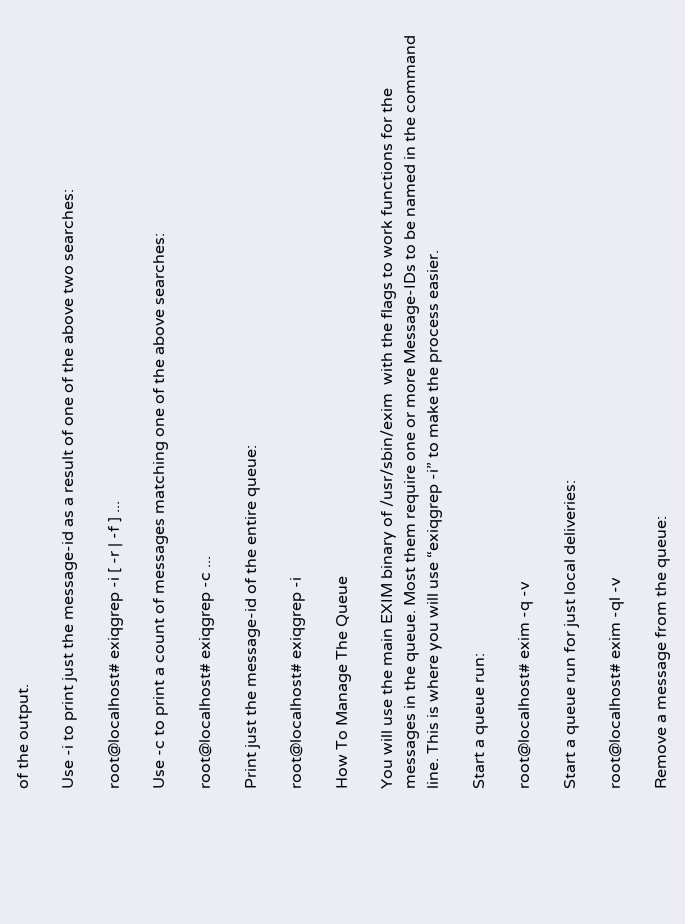of the output.

Use -i to print just the message-id as a result of one of the above two searches:

root@localhost# exiqgrep -i [ -r | -f ] ...

Use -c to print a count of messages matching one of the above searches:

root@localhost# exiqgrep -c ...

Print just the message-id of the entire queue:

root@localhost# exiqgrep -i

How To Manage The Queue

You will use the main EXIM binary of /usr/sbin/exim  with the flags to work functions for the messages in the queue. Most them require one or more Message-IDs to be named in the command line. This is where you will use “exiqgrep -i” to make the process easier.

Start a queue run:

root@localhost# exim -q -v

Start a queue run for just local deliveries:

root@localhost# exim -ql -v

Remove a message from the queue: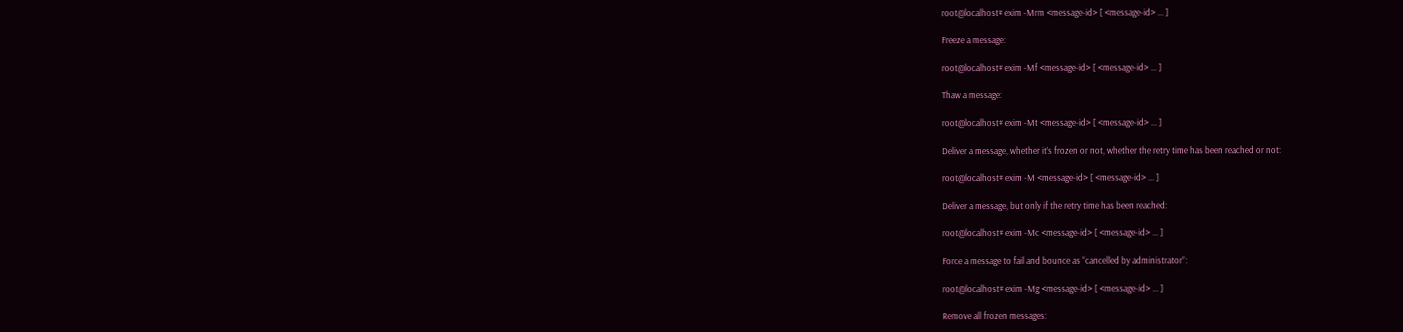root@localhost# exim -Mrm <message-id> [ <message-id> ... ]

Freeze a message:

root@localhost# exim -Mf <message-id> [ <message-id> ... ]

Thaw a message:

root@localhost# exim -Mt <message-id> [ <message-id> ... ]

Deliver a message, whether it’s frozen or not, whether the retry time has been reached or not:

root@localhost# exim -M <message-id> [ <message-id> ... ]

Deliver a message, but only if the retry time has been reached:

root@localhost# exim -Mc <message-id> [ <message-id> ... ]

Force a message to fail and bounce as “cancelled by administrator”:

root@localhost# exim -Mg <message-id> [ <message-id> ... ]

Remove all frozen messages: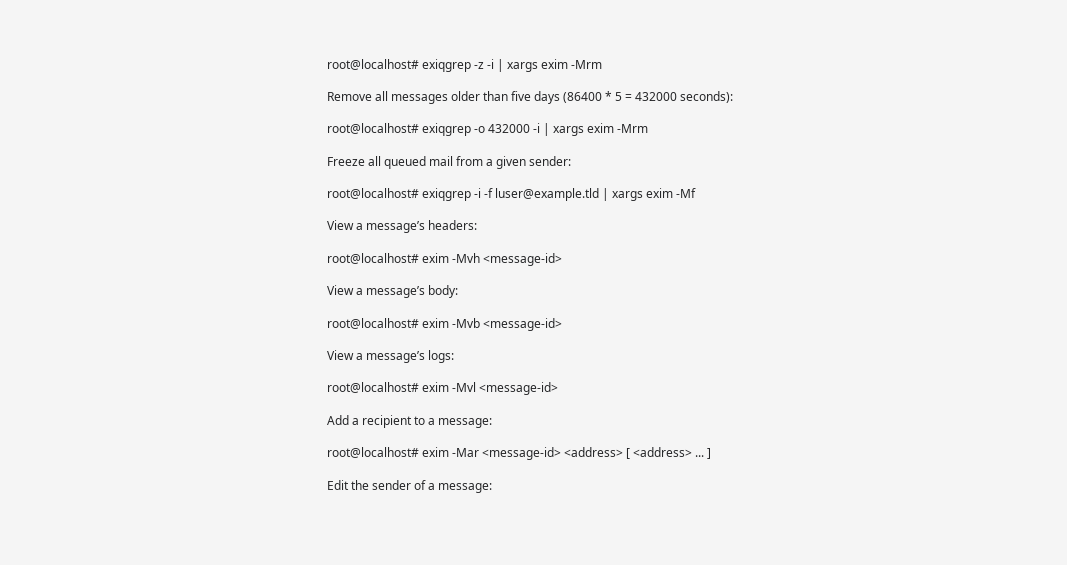root@localhost# exiqgrep -z -i | xargs exim -Mrm

Remove all messages older than five days (86400 * 5 = 432000 seconds):

root@localhost# exiqgrep -o 432000 -i | xargs exim -Mrm

Freeze all queued mail from a given sender:

root@localhost# exiqgrep -i -f luser@example.tld | xargs exim -Mf

View a message’s headers:

root@localhost# exim -Mvh <message-id>

View a message’s body:

root@localhost# exim -Mvb <message-id>

View a message’s logs:

root@localhost# exim -Mvl <message-id>

Add a recipient to a message:

root@localhost# exim -Mar <message-id> <address> [ <address> ... ]

Edit the sender of a message: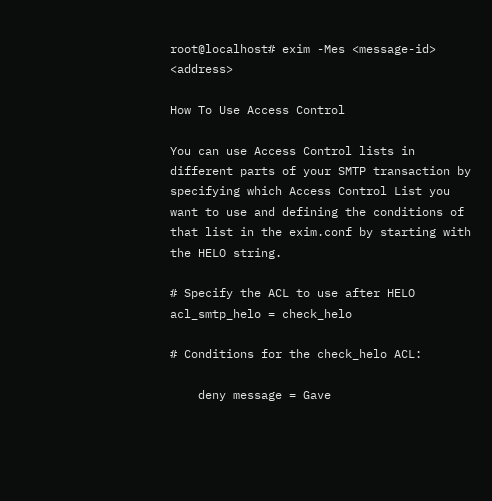root@localhost# exim -Mes <message-id> <address>

How To Use Access Control

You can use Access Control lists in different parts of your SMTP transaction by specifying which Access Control List you want to use and defining the conditions of that list in the exim.conf by starting with the HELO string.

# Specify the ACL to use after HELO
acl_smtp_helo = check_helo

# Conditions for the check_helo ACL:

    deny message = Gave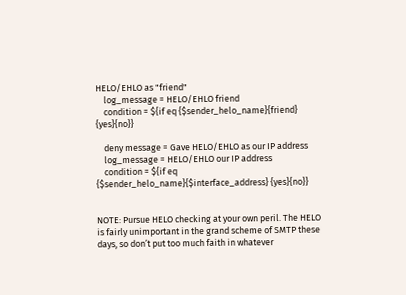HELO/EHLO as "friend"
    log_message = HELO/EHLO friend
    condition = ${if eq {$sender_helo_name}{friend} {yes}{no}}

    deny message = Gave HELO/EHLO as our IP address
    log_message = HELO/EHLO our IP address
    condition = ${if eq {$sender_helo_name}{$interface_address} {yes}{no}}


NOTE: Pursue HELO checking at your own peril. The HELO is fairly unimportant in the grand scheme of SMTP these days, so don’t put too much faith in whatever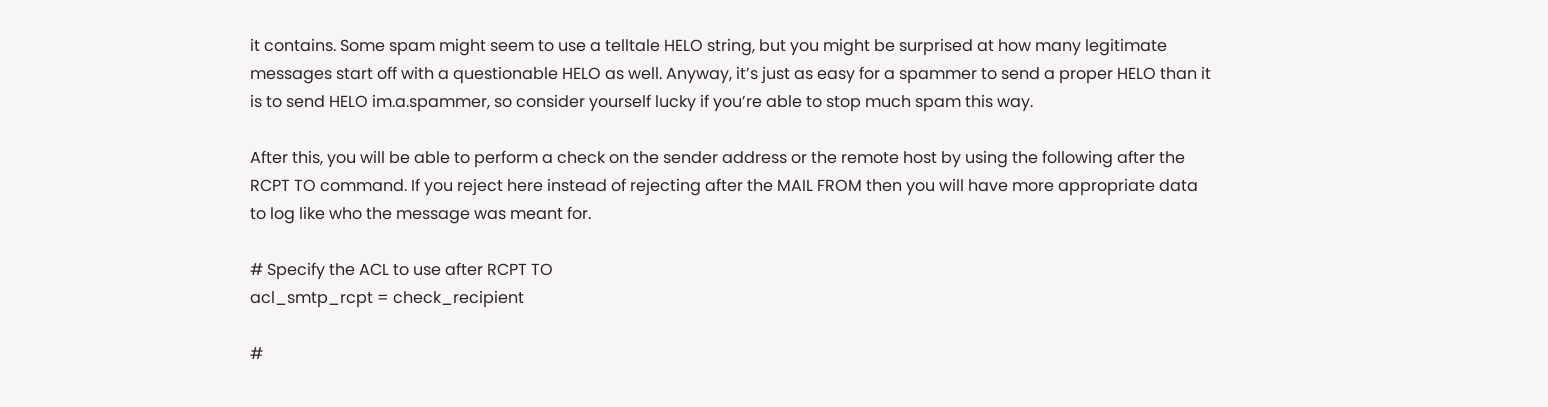it contains. Some spam might seem to use a telltale HELO string, but you might be surprised at how many legitimate messages start off with a questionable HELO as well. Anyway, it’s just as easy for a spammer to send a proper HELO than it is to send HELO im.a.spammer, so consider yourself lucky if you’re able to stop much spam this way.

After this, you will be able to perform a check on the sender address or the remote host by using the following after the RCPT TO command. If you reject here instead of rejecting after the MAIL FROM then you will have more appropriate data to log like who the message was meant for.

# Specify the ACL to use after RCPT TO
acl_smtp_rcpt = check_recipient

#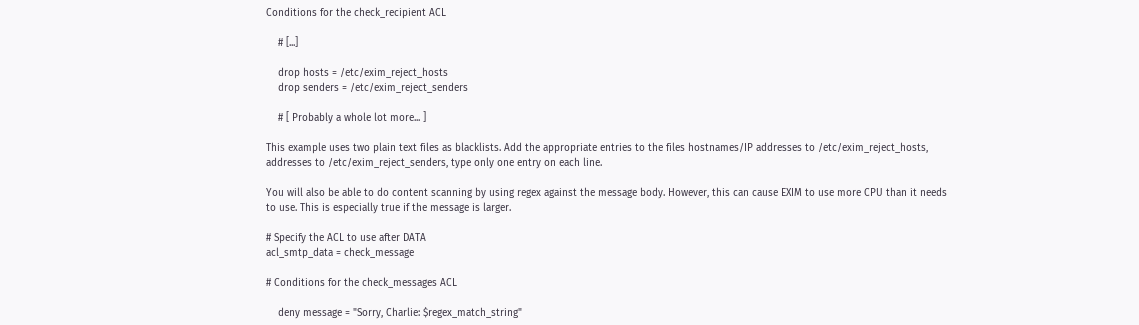Conditions for the check_recipient ACL

    # [...]

    drop hosts = /etc/exim_reject_hosts
    drop senders = /etc/exim_reject_senders

    # [ Probably a whole lot more... ]

This example uses two plain text files as blacklists. Add the appropriate entries to the files hostnames/IP addresses to /etc/exim_reject_hosts, addresses to /etc/exim_reject_senders, type only one entry on each line.

You will also be able to do content scanning by using regex against the message body. However, this can cause EXIM to use more CPU than it needs to use. This is especially true if the message is larger.

# Specify the ACL to use after DATA
acl_smtp_data = check_message

# Conditions for the check_messages ACL

    deny message = "Sorry, Charlie: $regex_match_string"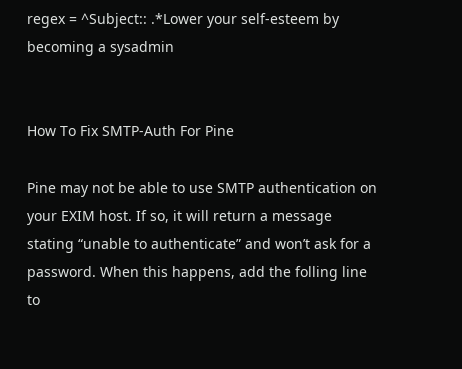regex = ^Subject:: .*Lower your self-esteem by becoming a sysadmin


How To Fix SMTP-Auth For Pine

Pine may not be able to use SMTP authentication on your EXIM host. If so, it will return a message stating “unable to authenticate” and won’t ask for a password. When this happens, add the folling line to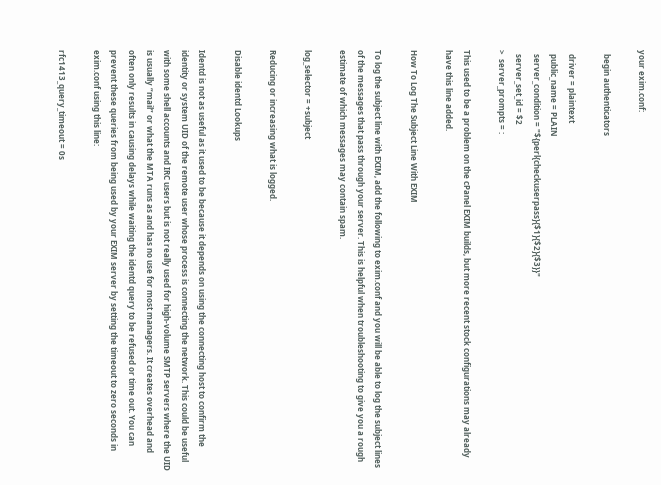your exim.conf:

  begin authenticators

  driver = plaintext
  public_name = PLAIN
  server_condition = "${perl{checkuserpass}{$1}{$2}{$3}}"
  server_set_id = $2
>  server_prompts = :

This used to be a problem on the cPanel EXIM builds, but more recent stock configurations may already have this line added.

How To Log The Subject Line With EXIM

To log the subject line with EXIM, add the following to exim.conf and you will be able to log the subject lines of the messages that pass through your server. This is helpful when troubleshooting to give you a rough estimate of which messages may contain spam.

log_selector = +subject

Reducing or increasing what is logged.

Disable identd Lookups

Identd is not as useful as it used to be because it depends on using the connecting host to confirm the identity or system UID of the remote user whose process is connecting the network. This could be useful with some shell accounts and IRC users but is not really used for high-volume SMTP servers where the UID is usually “mail” or what the MTA runs as and has no use for most managers. It creates overhead and often only results in causing delays while waiting the identd query to be refused or time out. You can prevent these queries from being used by your EXIM server by setting the timeout to zero seconds in exim.conf using this line:

rfc1413_query_timeout = 0s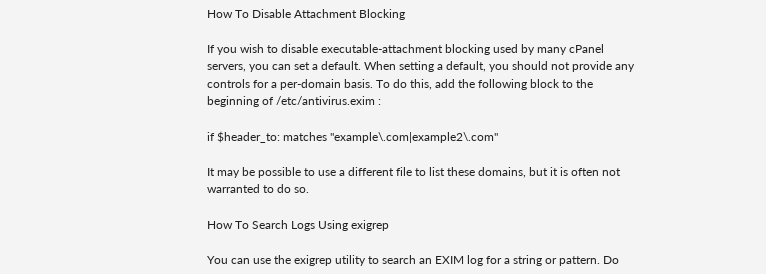How To Disable Attachment Blocking

If you wish to disable executable-attachment blocking used by many cPanel servers, you can set a default. When setting a default, you should not provide any controls for a per-domain basis. To do this, add the following block to the beginning of /etc/antivirus.exim :

if $header_to: matches "example\.com|example2\.com"

It may be possible to use a different file to list these domains, but it is often not warranted to do so.

How To Search Logs Using exigrep

You can use the exigrep utility to search an EXIM log for a string or pattern. Do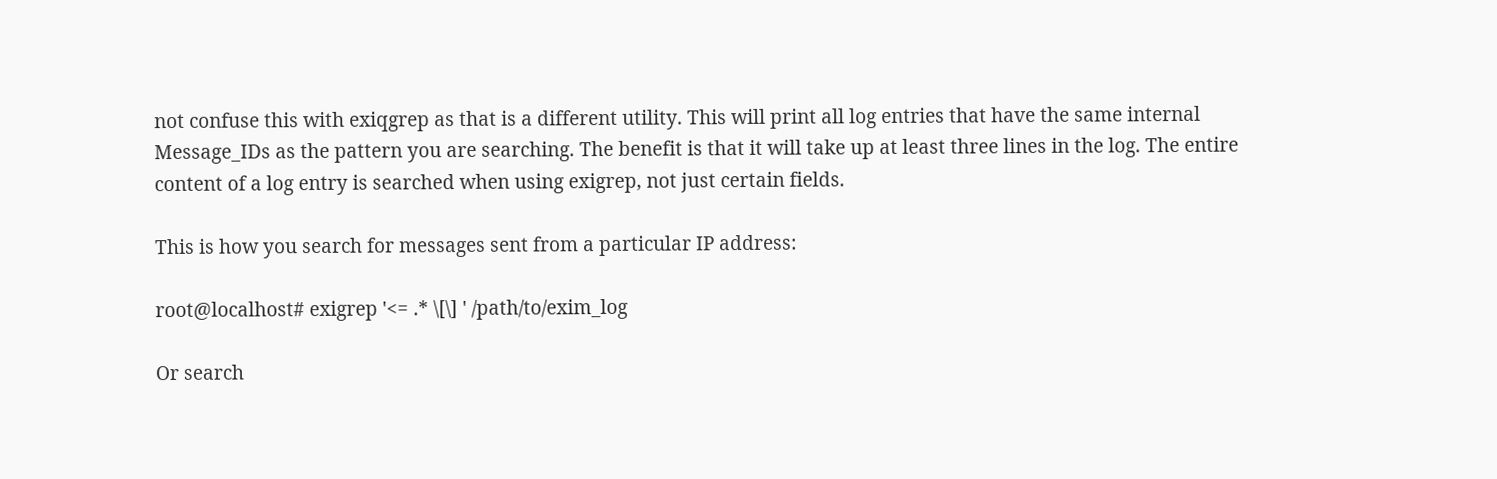not confuse this with exiqgrep as that is a different utility. This will print all log entries that have the same internal Message_IDs as the pattern you are searching. The benefit is that it will take up at least three lines in the log. The entire content of a log entry is searched when using exigrep, not just certain fields.

This is how you search for messages sent from a particular IP address:

root@localhost# exigrep '<= .* \[\] ' /path/to/exim_log

Or search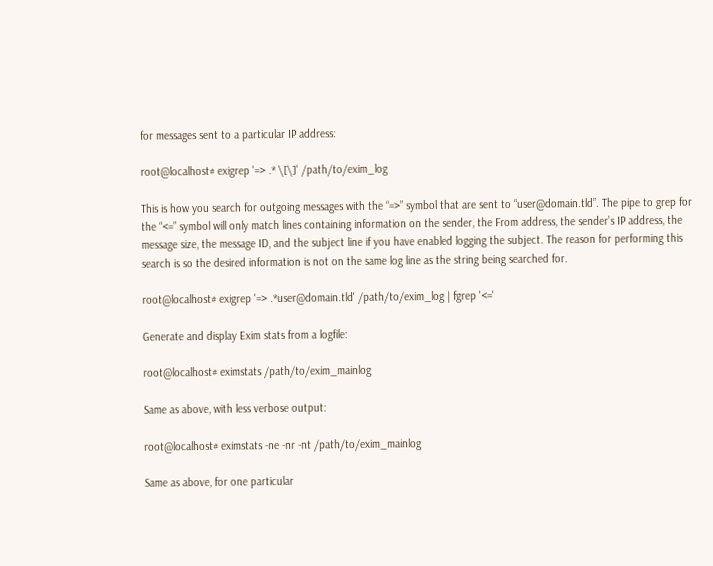for messages sent to a particular IP address:

root@localhost# exigrep '=> .* \[\]' /path/to/exim_log

This is how you search for outgoing messages with the “=>” symbol that are sent to “user@domain.tld”. The pipe to grep for the “<=” symbol will only match lines containing information on the sender, the From address, the sender’s IP address, the message size, the message ID, and the subject line if you have enabled logging the subject. The reason for performing this search is so the desired information is not on the same log line as the string being searched for.

root@localhost# exigrep '=> .*user@domain.tld' /path/to/exim_log | fgrep '<='

Generate and display Exim stats from a logfile:

root@localhost# eximstats /path/to/exim_mainlog

Same as above, with less verbose output:

root@localhost# eximstats -ne -nr -nt /path/to/exim_mainlog

Same as above, for one particular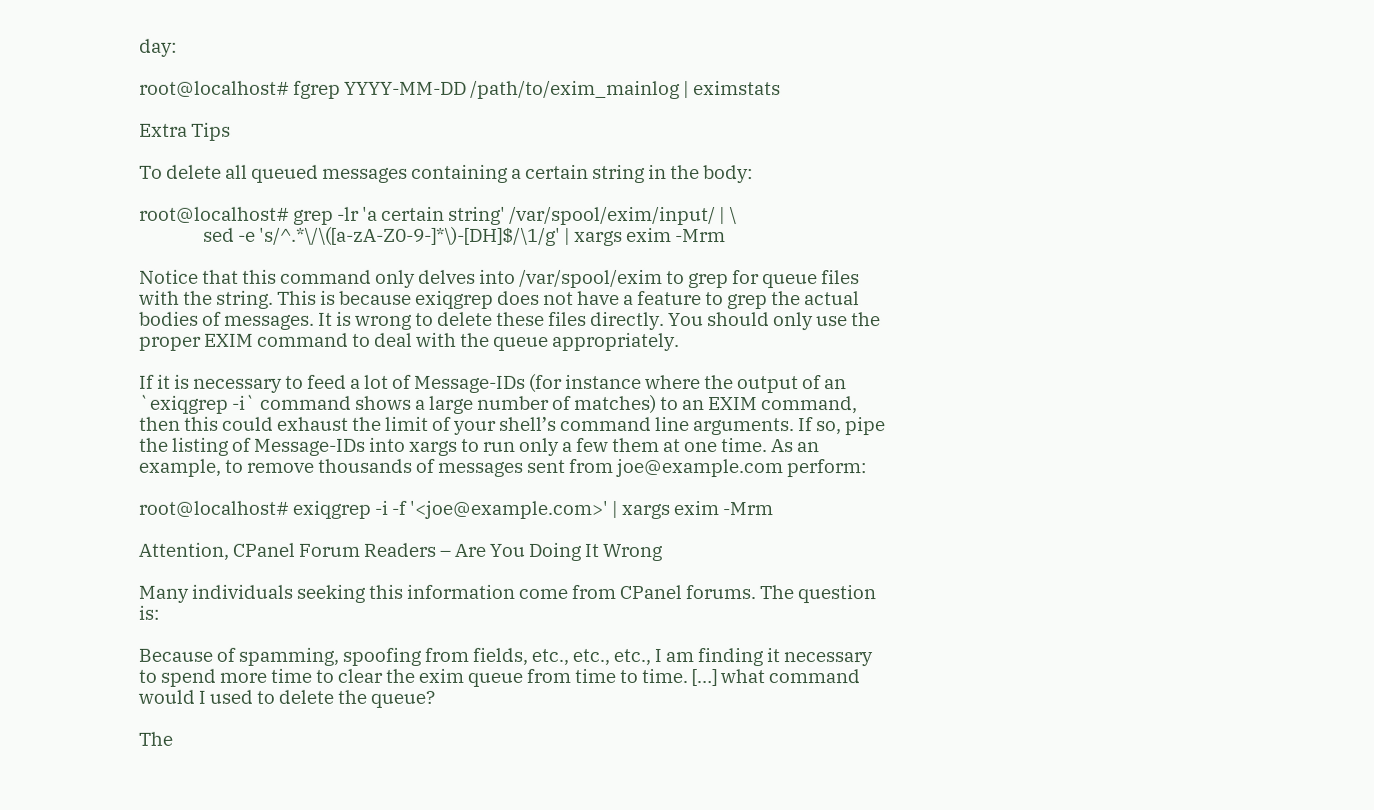day:

root@localhost# fgrep YYYY-MM-DD /path/to/exim_mainlog | eximstats

Extra Tips

To delete all queued messages containing a certain string in the body:

root@localhost# grep -lr 'a certain string' /var/spool/exim/input/ | \
                sed -e 's/^.*\/\([a-zA-Z0-9-]*\)-[DH]$/\1/g' | xargs exim -Mrm

Notice that this command only delves into /var/spool/exim to grep for queue files with the string. This is because exiqgrep does not have a feature to grep the actual bodies of messages. It is wrong to delete these files directly. You should only use the proper EXIM command to deal with the queue appropriately.

If it is necessary to feed a lot of Message-IDs (for instance where the output of an `exiqgrep -i` command shows a large number of matches) to an EXIM command, then this could exhaust the limit of your shell’s command line arguments. If so, pipe the listing of Message-IDs into xargs to run only a few them at one time. As an example, to remove thousands of messages sent from joe@example.com perform:

root@localhost# exiqgrep -i -f '<joe@example.com>' | xargs exim -Mrm

Attention, CPanel Forum Readers – Are You Doing It Wrong

Many individuals seeking this information come from CPanel forums. The question is:

Because of spamming, spoofing from fields, etc., etc., etc., I am finding it necessary to spend more time to clear the exim queue from time to time. […] what command would I used to delete the queue?

The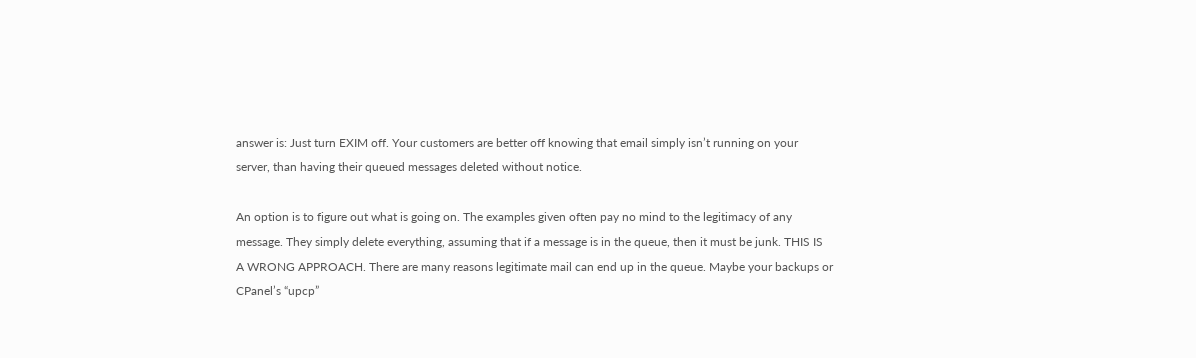answer is: Just turn EXIM off. Your customers are better off knowing that email simply isn’t running on your server, than having their queued messages deleted without notice.

An option is to figure out what is going on. The examples given often pay no mind to the legitimacy of any message. They simply delete everything, assuming that if a message is in the queue, then it must be junk. THIS IS A WRONG APPROACH. There are many reasons legitimate mail can end up in the queue. Maybe your backups or CPanel’s “upcp”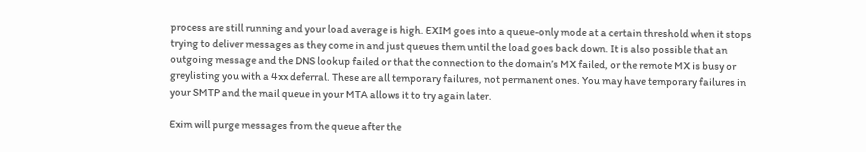process are still running and your load average is high. EXIM goes into a queue-only mode at a certain threshold when it stops trying to deliver messages as they come in and just queues them until the load goes back down. It is also possible that an outgoing message and the DNS lookup failed or that the connection to the domain’s MX failed, or the remote MX is busy or greylisting you with a 4xx deferral. These are all temporary failures, not permanent ones. You may have temporary failures in your SMTP and the mail queue in your MTA allows it to try again later.

Exim will purge messages from the queue after the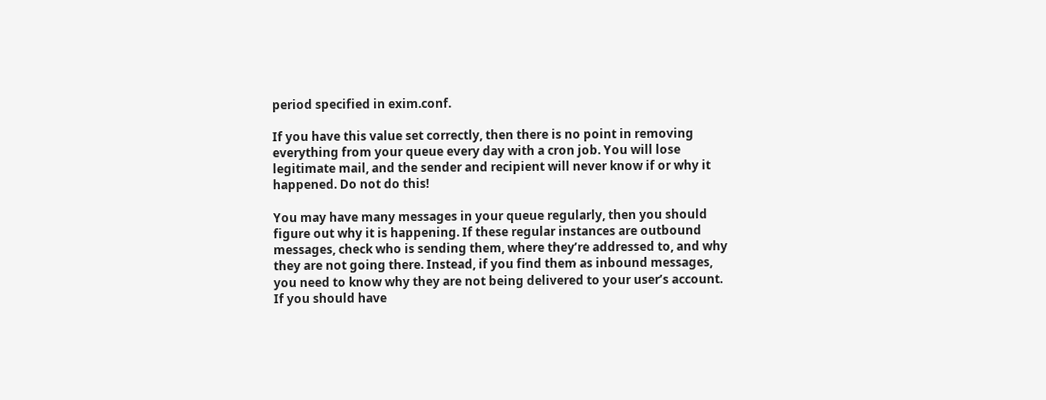period specified in exim.conf.

If you have this value set correctly, then there is no point in removing everything from your queue every day with a cron job. You will lose legitimate mail, and the sender and recipient will never know if or why it happened. Do not do this!

You may have many messages in your queue regularly, then you should figure out why it is happening. If these regular instances are outbound messages, check who is sending them, where they’re addressed to, and why they are not going there. Instead, if you find them as inbound messages, you need to know why they are not being delivered to your user’s account. If you should have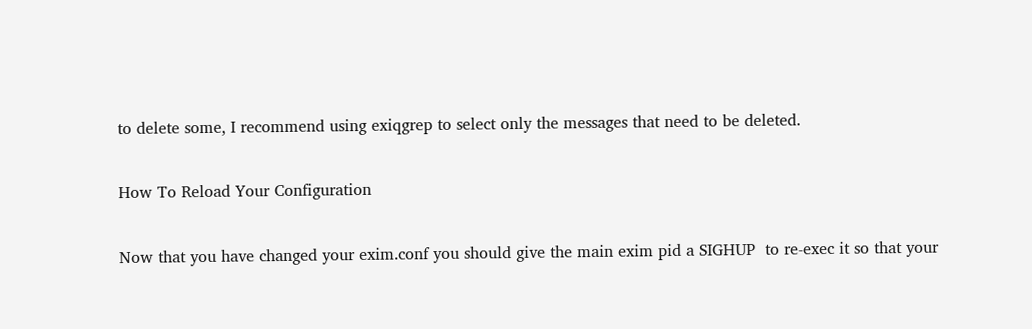to delete some, I recommend using exiqgrep to select only the messages that need to be deleted.

How To Reload Your Configuration

Now that you have changed your exim.conf you should give the main exim pid a SIGHUP  to re-exec it so that your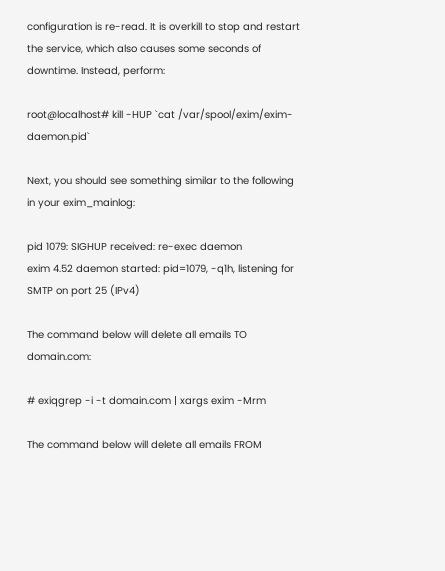configuration is re-read. It is overkill to stop and restart the service, which also causes some seconds of downtime. Instead, perform:

root@localhost# kill -HUP `cat /var/spool/exim/exim-daemon.pid`

Next, you should see something similar to the following in your exim_mainlog:

pid 1079: SIGHUP received: re-exec daemon
exim 4.52 daemon started: pid=1079, -q1h, listening for SMTP on port 25 (IPv4)

The command below will delete all emails TO domain.com:

# exiqgrep -i -t domain.com | xargs exim -Mrm

The command below will delete all emails FROM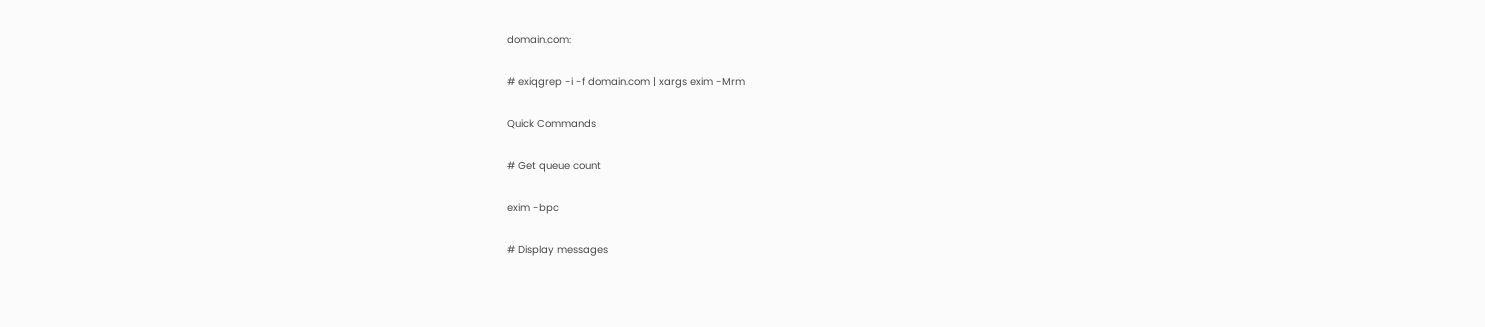domain.com:

# exiqgrep -i -f domain.com | xargs exim -Mrm

Quick Commands

# Get queue count

exim -bpc

# Display messages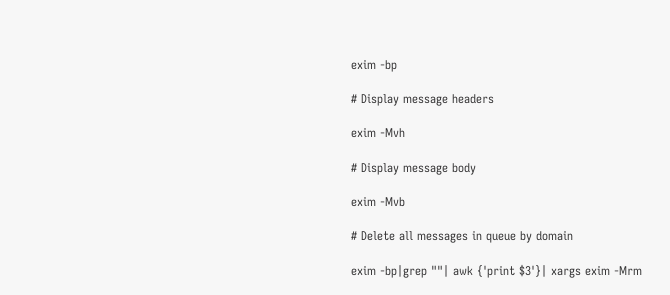exim -bp

# Display message headers

exim -Mvh

# Display message body

exim -Mvb

# Delete all messages in queue by domain

exim -bp|grep ""| awk {'print $3'}| xargs exim -Mrm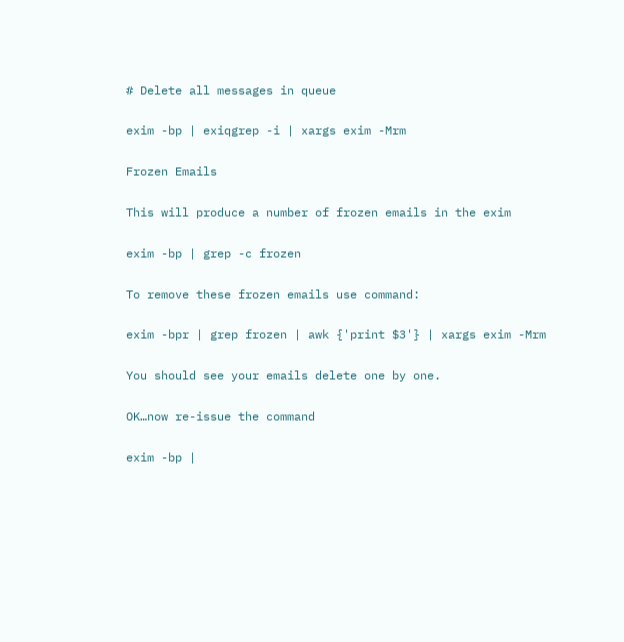# Delete all messages in queue

exim -bp | exiqgrep -i | xargs exim -Mrm

Frozen Emails

This will produce a number of frozen emails in the exim

exim -bp | grep -c frozen

To remove these frozen emails use command:

exim -bpr | grep frozen | awk {'print $3'} | xargs exim -Mrm

You should see your emails delete one by one.

OK…now re-issue the command

exim -bp |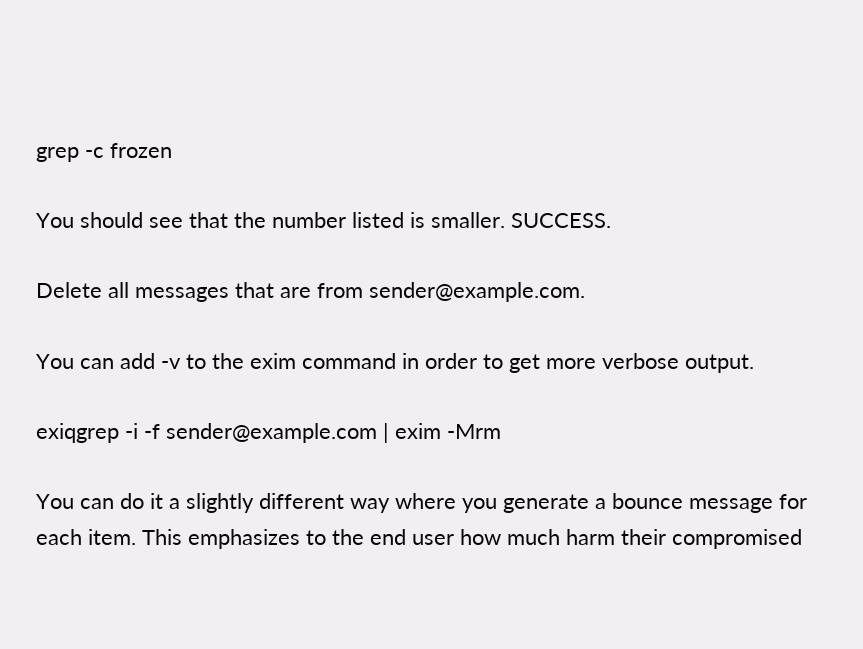grep -c frozen

You should see that the number listed is smaller. SUCCESS.

Delete all messages that are from sender@example.com.

You can add -v to the exim command in order to get more verbose output.

exiqgrep -i -f sender@example.com | exim -Mrm

You can do it a slightly different way where you generate a bounce message for each item. This emphasizes to the end user how much harm their compromised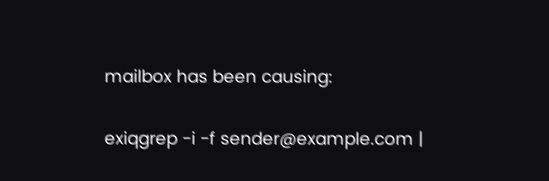mailbox has been causing:

exiqgrep -i -f sender@example.com |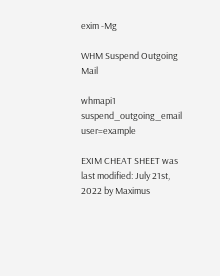exim -Mg

WHM Suspend Outgoing Mail

whmapi1 suspend_outgoing_email user=example

EXIM CHEAT SHEET was last modified: July 21st, 2022 by Maximus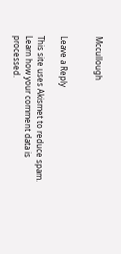Mccullough


Leave a Reply

This site uses Akismet to reduce spam. Learn how your comment data is processed.